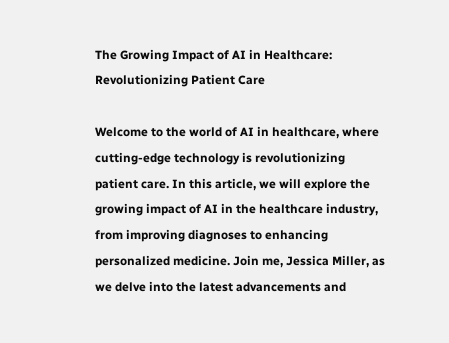The Growing Impact of AI in Healthcare: Revolutionizing Patient Care

Welcome to the world of AI in healthcare, where cutting-edge technology is revolutionizing patient care. In this article, we will explore the growing impact of AI in the healthcare industry, from improving diagnoses to enhancing personalized medicine. Join me, Jessica Miller, as we delve into the latest advancements and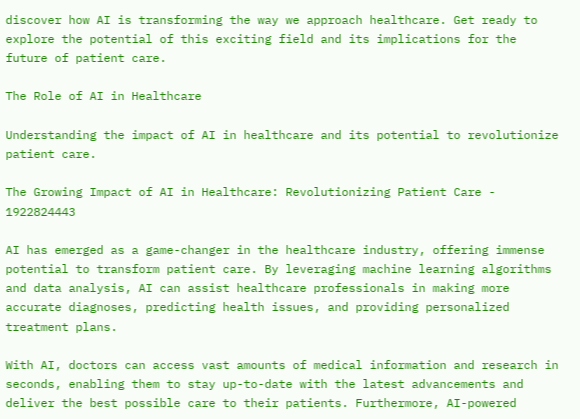discover how AI is transforming the way we approach healthcare. Get ready to explore the potential of this exciting field and its implications for the future of patient care.

The Role of AI in Healthcare

Understanding the impact of AI in healthcare and its potential to revolutionize patient care.

The Growing Impact of AI in Healthcare: Revolutionizing Patient Care - 1922824443

AI has emerged as a game-changer in the healthcare industry, offering immense potential to transform patient care. By leveraging machine learning algorithms and data analysis, AI can assist healthcare professionals in making more accurate diagnoses, predicting health issues, and providing personalized treatment plans.

With AI, doctors can access vast amounts of medical information and research in seconds, enabling them to stay up-to-date with the latest advancements and deliver the best possible care to their patients. Furthermore, AI-powered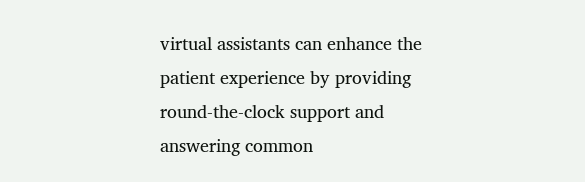virtual assistants can enhance the patient experience by providing round-the-clock support and answering common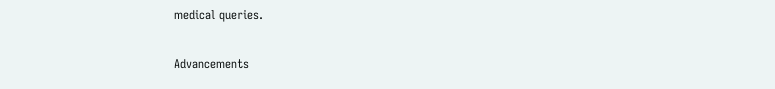medical queries.

Advancements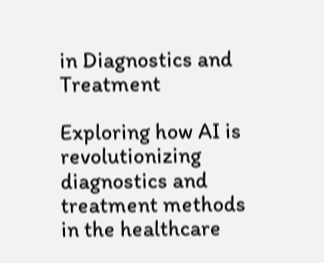in Diagnostics and Treatment

Exploring how AI is revolutionizing diagnostics and treatment methods in the healthcare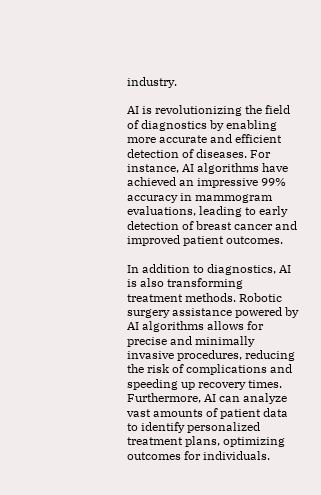industry.

AI is revolutionizing the field of diagnostics by enabling more accurate and efficient detection of diseases. For instance, AI algorithms have achieved an impressive 99% accuracy in mammogram evaluations, leading to early detection of breast cancer and improved patient outcomes.

In addition to diagnostics, AI is also transforming treatment methods. Robotic surgery assistance powered by AI algorithms allows for precise and minimally invasive procedures, reducing the risk of complications and speeding up recovery times. Furthermore, AI can analyze vast amounts of patient data to identify personalized treatment plans, optimizing outcomes for individuals.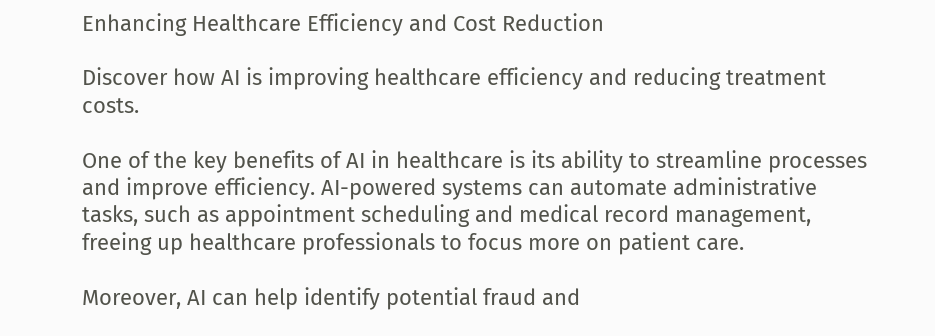Enhancing Healthcare Efficiency and Cost Reduction

Discover how AI is improving healthcare efficiency and reducing treatment costs.

One of the key benefits of AI in healthcare is its ability to streamline processes and improve efficiency. AI-powered systems can automate administrative tasks, such as appointment scheduling and medical record management, freeing up healthcare professionals to focus more on patient care.

Moreover, AI can help identify potential fraud and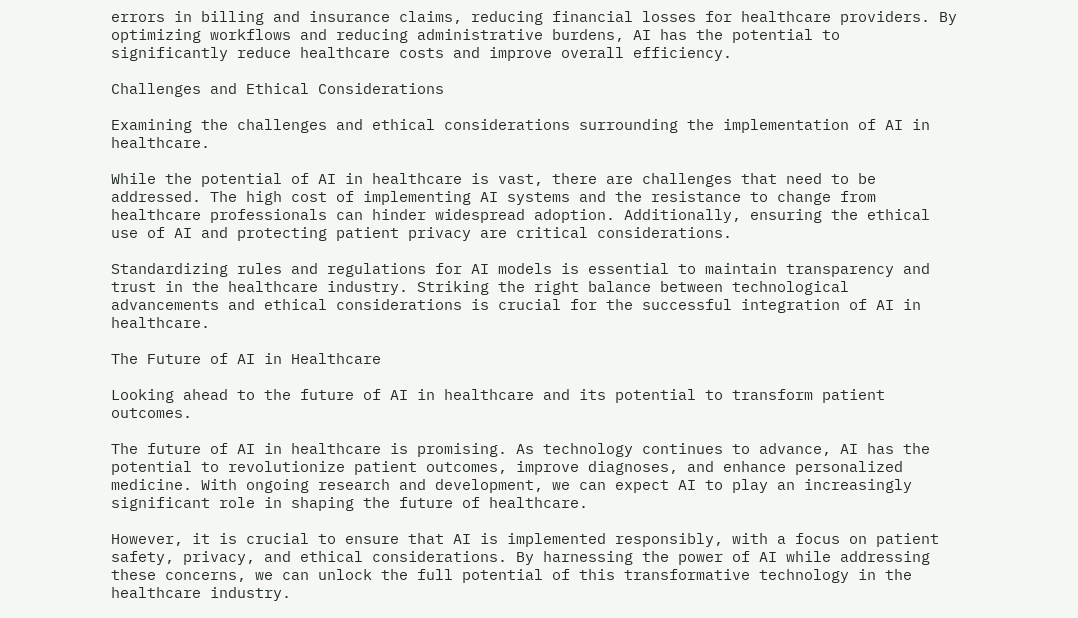errors in billing and insurance claims, reducing financial losses for healthcare providers. By optimizing workflows and reducing administrative burdens, AI has the potential to significantly reduce healthcare costs and improve overall efficiency.

Challenges and Ethical Considerations

Examining the challenges and ethical considerations surrounding the implementation of AI in healthcare.

While the potential of AI in healthcare is vast, there are challenges that need to be addressed. The high cost of implementing AI systems and the resistance to change from healthcare professionals can hinder widespread adoption. Additionally, ensuring the ethical use of AI and protecting patient privacy are critical considerations.

Standardizing rules and regulations for AI models is essential to maintain transparency and trust in the healthcare industry. Striking the right balance between technological advancements and ethical considerations is crucial for the successful integration of AI in healthcare.

The Future of AI in Healthcare

Looking ahead to the future of AI in healthcare and its potential to transform patient outcomes.

The future of AI in healthcare is promising. As technology continues to advance, AI has the potential to revolutionize patient outcomes, improve diagnoses, and enhance personalized medicine. With ongoing research and development, we can expect AI to play an increasingly significant role in shaping the future of healthcare.

However, it is crucial to ensure that AI is implemented responsibly, with a focus on patient safety, privacy, and ethical considerations. By harnessing the power of AI while addressing these concerns, we can unlock the full potential of this transformative technology in the healthcare industry.